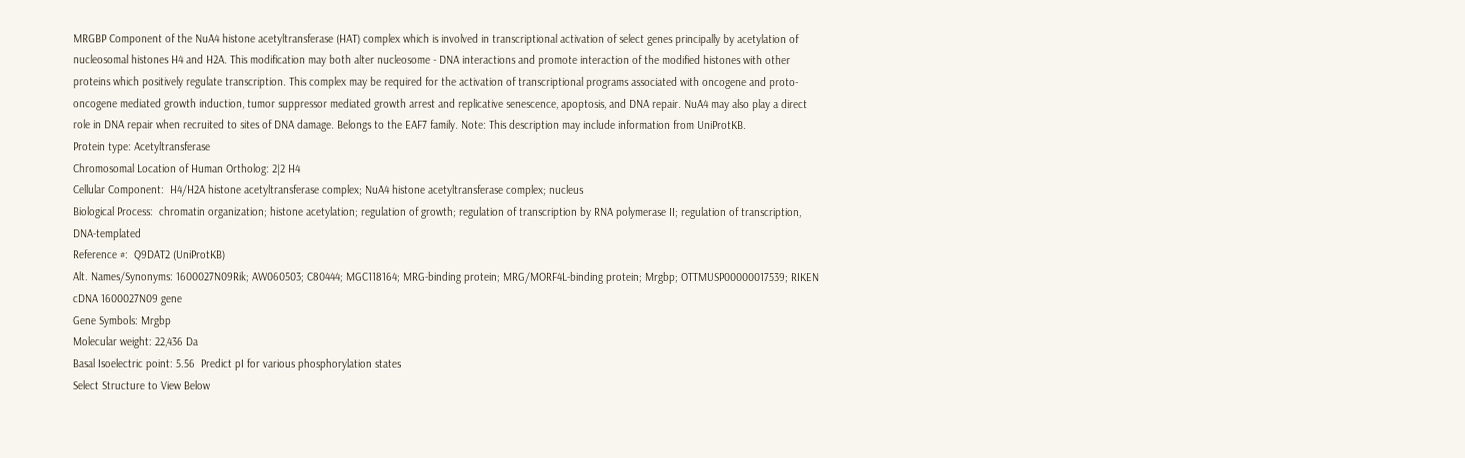MRGBP Component of the NuA4 histone acetyltransferase (HAT) complex which is involved in transcriptional activation of select genes principally by acetylation of nucleosomal histones H4 and H2A. This modification may both alter nucleosome - DNA interactions and promote interaction of the modified histones with other proteins which positively regulate transcription. This complex may be required for the activation of transcriptional programs associated with oncogene and proto-oncogene mediated growth induction, tumor suppressor mediated growth arrest and replicative senescence, apoptosis, and DNA repair. NuA4 may also play a direct role in DNA repair when recruited to sites of DNA damage. Belongs to the EAF7 family. Note: This description may include information from UniProtKB.
Protein type: Acetyltransferase
Chromosomal Location of Human Ortholog: 2|2 H4
Cellular Component:  H4/H2A histone acetyltransferase complex; NuA4 histone acetyltransferase complex; nucleus
Biological Process:  chromatin organization; histone acetylation; regulation of growth; regulation of transcription by RNA polymerase II; regulation of transcription, DNA-templated
Reference #:  Q9DAT2 (UniProtKB)
Alt. Names/Synonyms: 1600027N09Rik; AW060503; C80444; MGC118164; MRG-binding protein; MRG/MORF4L-binding protein; Mrgbp; OTTMUSP00000017539; RIKEN cDNA 1600027N09 gene
Gene Symbols: Mrgbp
Molecular weight: 22,436 Da
Basal Isoelectric point: 5.56  Predict pI for various phosphorylation states
Select Structure to View Below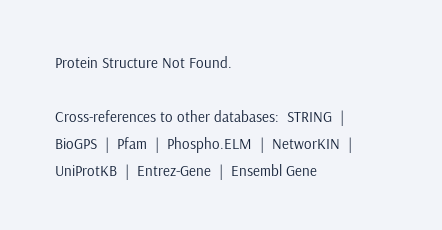Protein Structure Not Found.

Cross-references to other databases:  STRING  |  BioGPS  |  Pfam  |  Phospho.ELM  |  NetworKIN  |  UniProtKB  |  Entrez-Gene  |  Ensembl Gene